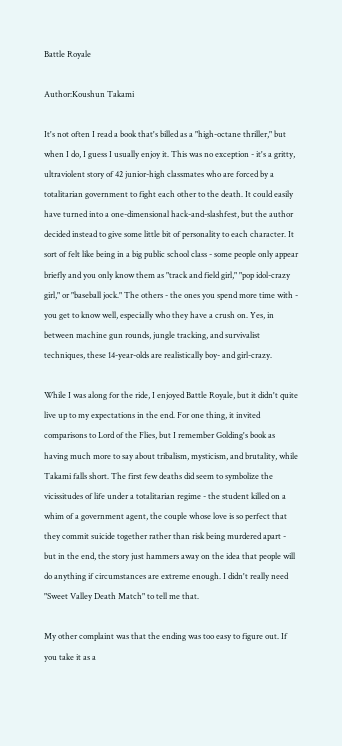Battle Royale

Author:Koushun Takami

It's not often I read a book that's billed as a "high-octane thriller," but when I do, I guess I usually enjoy it. This was no exception - it's a gritty, ultraviolent story of 42 junior-high classmates who are forced by a totalitarian government to fight each other to the death. It could easily have turned into a one-dimensional hack-and-slashfest, but the author decided instead to give some little bit of personality to each character. It sort of felt like being in a big public school class - some people only appear briefly and you only know them as "track and field girl," "pop idol-crazy girl," or "baseball jock." The others - the ones you spend more time with - you get to know well, especially who they have a crush on. Yes, in between machine gun rounds, jungle tracking, and survivalist techniques, these 14-year-olds are realistically boy- and girl-crazy.

While I was along for the ride, I enjoyed Battle Royale, but it didn't quite live up to my expectations in the end. For one thing, it invited comparisons to Lord of the Flies, but I remember Golding's book as having much more to say about tribalism, mysticism, and brutality, while Takami falls short. The first few deaths did seem to symbolize the vicissitudes of life under a totalitarian regime - the student killed on a whim of a government agent, the couple whose love is so perfect that they commit suicide together rather than risk being murdered apart - but in the end, the story just hammers away on the idea that people will do anything if circumstances are extreme enough. I didn't really need "Sweet Valley Death Match" to tell me that.

My other complaint was that the ending was too easy to figure out. If you take it as a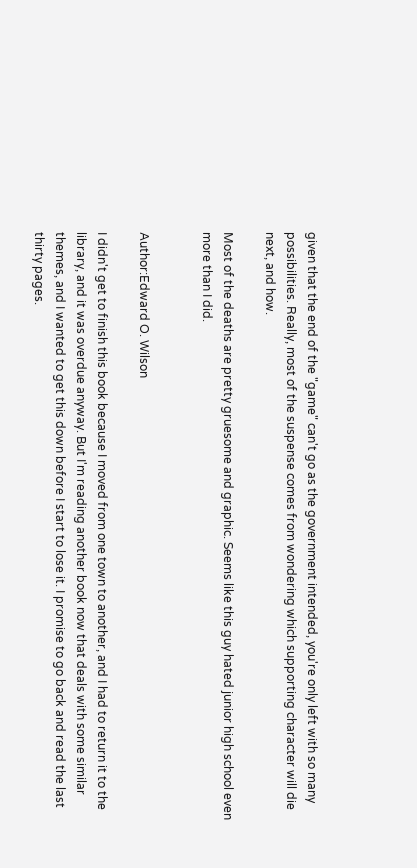given that the end of the "game" can't go as the government intended, you're only left with so many possibilities. Really, most of the suspense comes from wondering which supporting character will die next, and how.

Most of the deaths are pretty gruesome and graphic. Seems like this guy hated junior high school even more than I did.


Author:Edward O. Wilson

I didn't get to finish this book because I moved from one town to another, and I had to return it to the library, and it was overdue anyway. But I'm reading another book now that deals with some similar themes, and I wanted to get this down before I start to lose it. I promise to go back and read the last thirty pages.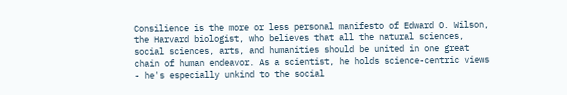Consilience is the more or less personal manifesto of Edward O. Wilson, the Harvard biologist, who believes that all the natural sciences, social sciences, arts, and humanities should be united in one great chain of human endeavor. As a scientist, he holds science-centric views - he's especially unkind to the social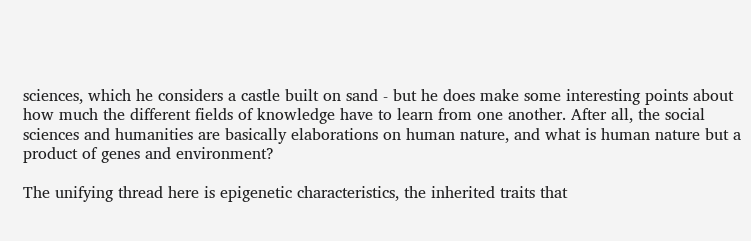sciences, which he considers a castle built on sand - but he does make some interesting points about how much the different fields of knowledge have to learn from one another. After all, the social sciences and humanities are basically elaborations on human nature, and what is human nature but a product of genes and environment?

The unifying thread here is epigenetic characteristics, the inherited traits that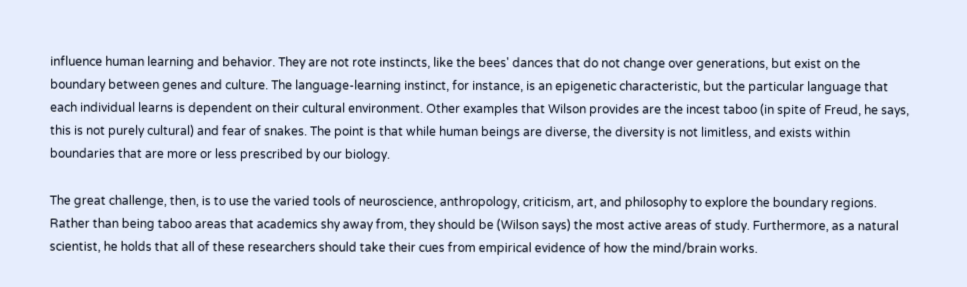influence human learning and behavior. They are not rote instincts, like the bees' dances that do not change over generations, but exist on the boundary between genes and culture. The language-learning instinct, for instance, is an epigenetic characteristic, but the particular language that each individual learns is dependent on their cultural environment. Other examples that Wilson provides are the incest taboo (in spite of Freud, he says, this is not purely cultural) and fear of snakes. The point is that while human beings are diverse, the diversity is not limitless, and exists within boundaries that are more or less prescribed by our biology.

The great challenge, then, is to use the varied tools of neuroscience, anthropology, criticism, art, and philosophy to explore the boundary regions. Rather than being taboo areas that academics shy away from, they should be (Wilson says) the most active areas of study. Furthermore, as a natural scientist, he holds that all of these researchers should take their cues from empirical evidence of how the mind/brain works.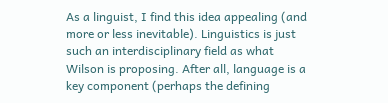As a linguist, I find this idea appealing (and more or less inevitable). Linguistics is just such an interdisciplinary field as what Wilson is proposing. After all, language is a key component (perhaps the defining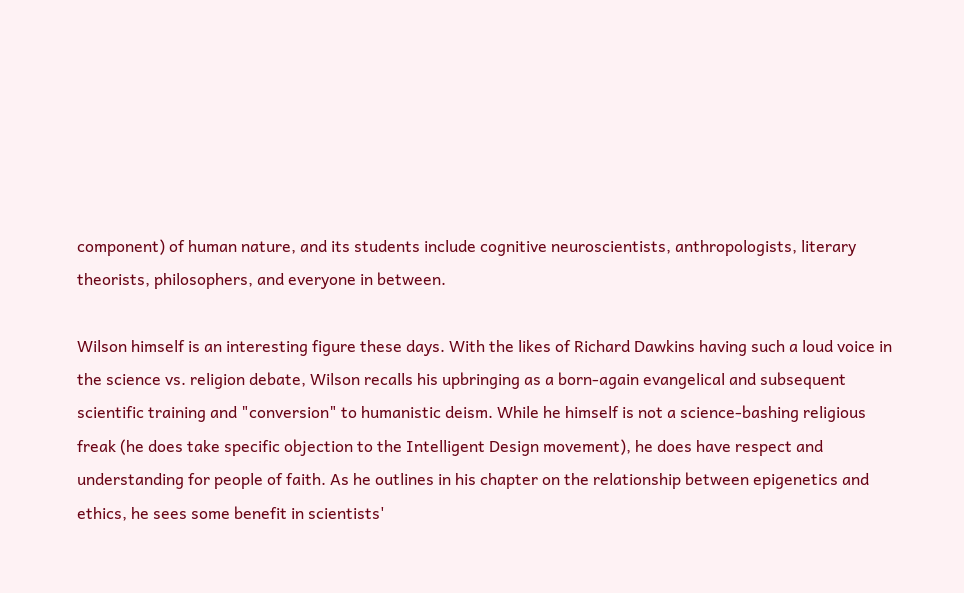component) of human nature, and its students include cognitive neuroscientists, anthropologists, literary theorists, philosophers, and everyone in between.

Wilson himself is an interesting figure these days. With the likes of Richard Dawkins having such a loud voice in the science vs. religion debate, Wilson recalls his upbringing as a born-again evangelical and subsequent scientific training and "conversion" to humanistic deism. While he himself is not a science-bashing religious freak (he does take specific objection to the Intelligent Design movement), he does have respect and understanding for people of faith. As he outlines in his chapter on the relationship between epigenetics and ethics, he sees some benefit in scientists'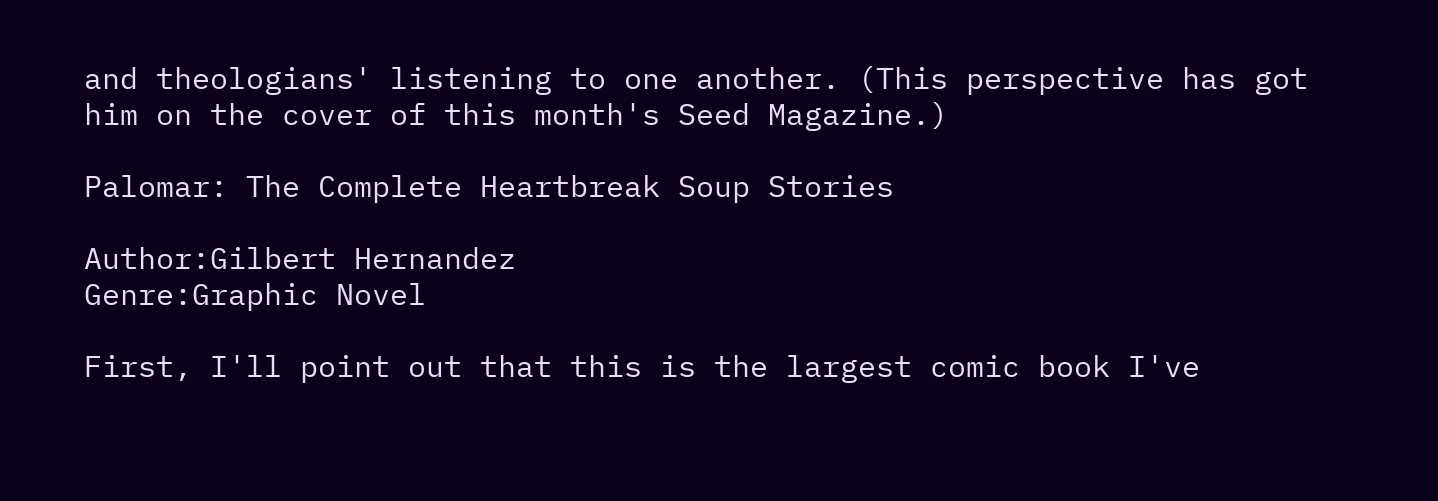and theologians' listening to one another. (This perspective has got him on the cover of this month's Seed Magazine.)

Palomar: The Complete Heartbreak Soup Stories

Author:Gilbert Hernandez
Genre:Graphic Novel

First, I'll point out that this is the largest comic book I've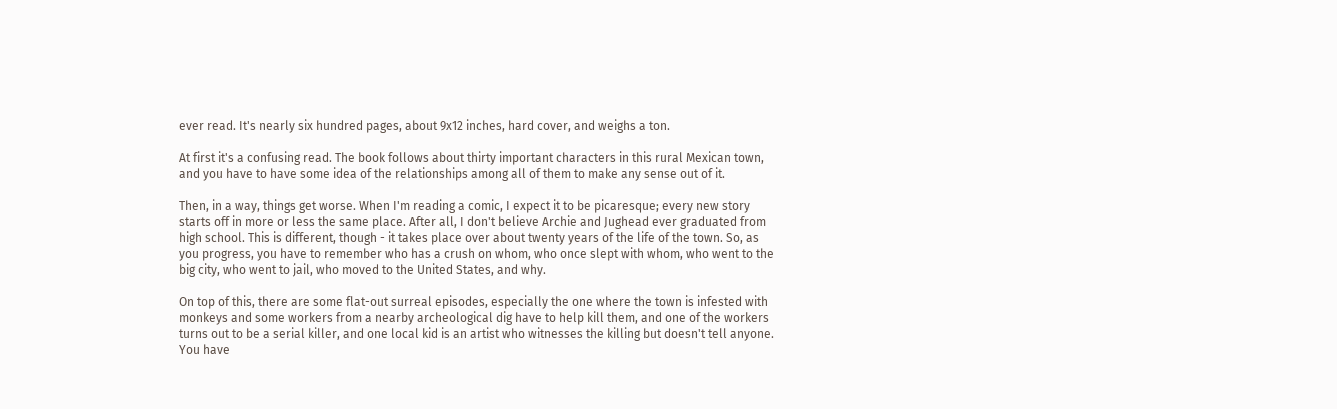ever read. It's nearly six hundred pages, about 9x12 inches, hard cover, and weighs a ton.

At first it's a confusing read. The book follows about thirty important characters in this rural Mexican town, and you have to have some idea of the relationships among all of them to make any sense out of it.

Then, in a way, things get worse. When I'm reading a comic, I expect it to be picaresque; every new story starts off in more or less the same place. After all, I don't believe Archie and Jughead ever graduated from high school. This is different, though - it takes place over about twenty years of the life of the town. So, as you progress, you have to remember who has a crush on whom, who once slept with whom, who went to the big city, who went to jail, who moved to the United States, and why.

On top of this, there are some flat-out surreal episodes, especially the one where the town is infested with monkeys and some workers from a nearby archeological dig have to help kill them, and one of the workers turns out to be a serial killer, and one local kid is an artist who witnesses the killing but doesn't tell anyone. You have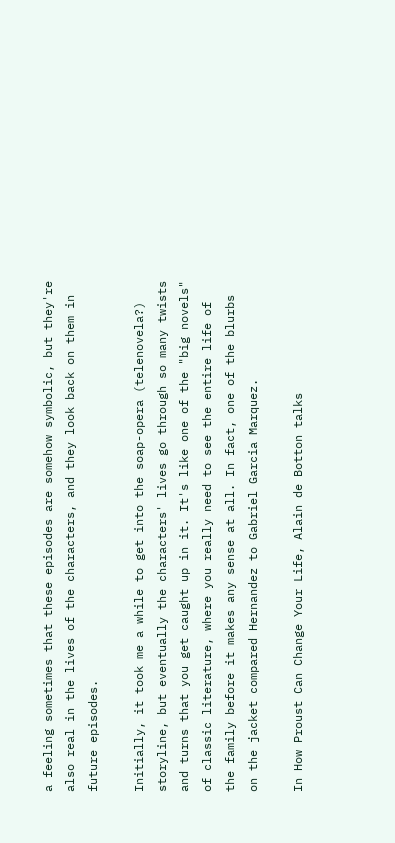a feeling sometimes that these episodes are somehow symbolic, but they're also real in the lives of the characters, and they look back on them in future episodes.

Initially, it took me a while to get into the soap-opera (telenovela?) storyline, but eventually the characters' lives go through so many twists and turns that you get caught up in it. It's like one of the "big novels" of classic literature, where you really need to see the entire life of the family before it makes any sense at all. In fact, one of the blurbs on the jacket compared Hernandez to Gabriel Garcia Marquez.

In How Proust Can Change Your Life, Alain de Botton talks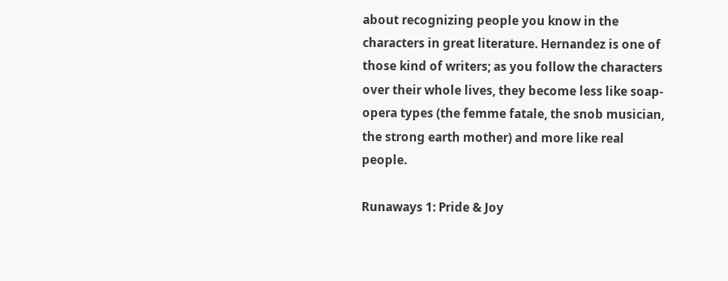about recognizing people you know in the characters in great literature. Hernandez is one of those kind of writers; as you follow the characters over their whole lives, they become less like soap-opera types (the femme fatale, the snob musician, the strong earth mother) and more like real people.

Runaways 1: Pride & Joy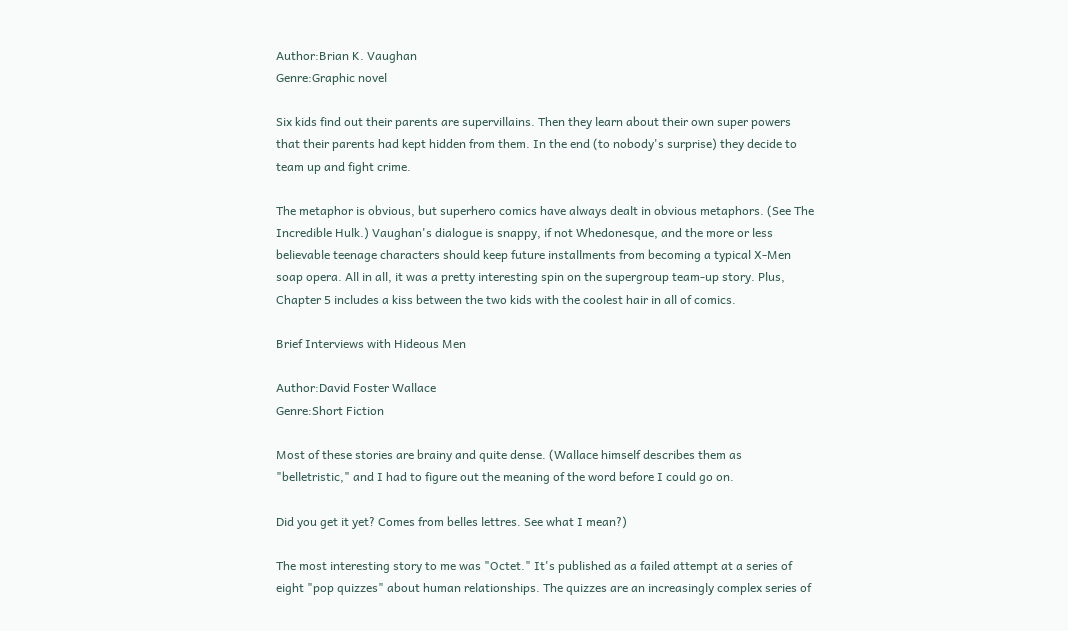Author:Brian K. Vaughan
Genre:Graphic novel

Six kids find out their parents are supervillains. Then they learn about their own super powers that their parents had kept hidden from them. In the end (to nobody's surprise) they decide to team up and fight crime.

The metaphor is obvious, but superhero comics have always dealt in obvious metaphors. (See The Incredible Hulk.) Vaughan's dialogue is snappy, if not Whedonesque, and the more or less believable teenage characters should keep future installments from becoming a typical X-Men soap opera. All in all, it was a pretty interesting spin on the supergroup team-up story. Plus, Chapter 5 includes a kiss between the two kids with the coolest hair in all of comics.

Brief Interviews with Hideous Men

Author:David Foster Wallace
Genre:Short Fiction

Most of these stories are brainy and quite dense. (Wallace himself describes them as "belletristic," and I had to figure out the meaning of the word before I could go on.

Did you get it yet? Comes from belles lettres. See what I mean?)

The most interesting story to me was "Octet." It's published as a failed attempt at a series of eight "pop quizzes" about human relationships. The quizzes are an increasingly complex series of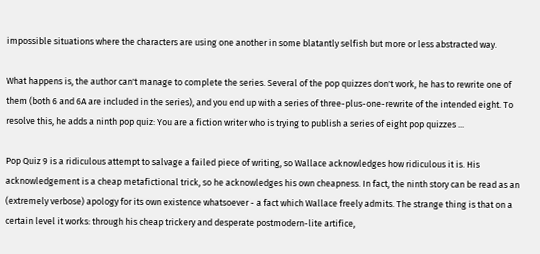impossible situations where the characters are using one another in some blatantly selfish but more or less abstracted way.

What happens is, the author can't manage to complete the series. Several of the pop quizzes don't work, he has to rewrite one of them (both 6 and 6A are included in the series), and you end up with a series of three-plus-one-rewrite of the intended eight. To resolve this, he adds a ninth pop quiz: You are a fiction writer who is trying to publish a series of eight pop quizzes ...

Pop Quiz 9 is a ridiculous attempt to salvage a failed piece of writing, so Wallace acknowledges how ridiculous it is. His acknowledgement is a cheap metafictional trick, so he acknowledges his own cheapness. In fact, the ninth story can be read as an (extremely verbose) apology for its own existence whatsoever - a fact which Wallace freely admits. The strange thing is that on a certain level it works: through his cheap trickery and desperate postmodern-lite artifice,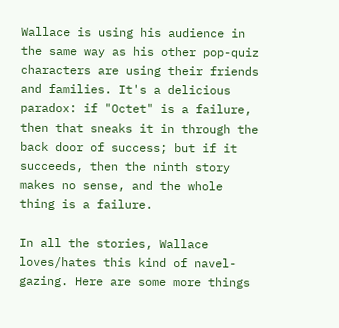Wallace is using his audience in the same way as his other pop-quiz characters are using their friends and families. It's a delicious paradox: if "Octet" is a failure, then that sneaks it in through the back door of success; but if it succeeds, then the ninth story makes no sense, and the whole thing is a failure.

In all the stories, Wallace loves/hates this kind of navel-gazing. Here are some more things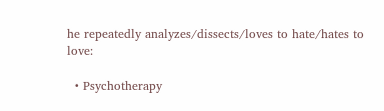he repeatedly analyzes/dissects/loves to hate/hates to love:

  • Psychotherapy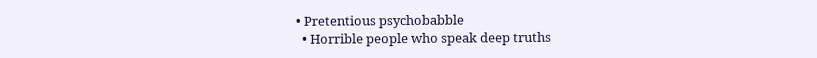• Pretentious psychobabble
  • Horrible people who speak deep truths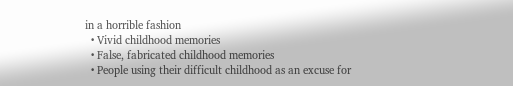in a horrible fashion
  • Vivid childhood memories
  • False, fabricated childhood memories
  • People using their difficult childhood as an excuse for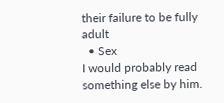their failure to be fully adult
  • Sex
I would probably read something else by him.